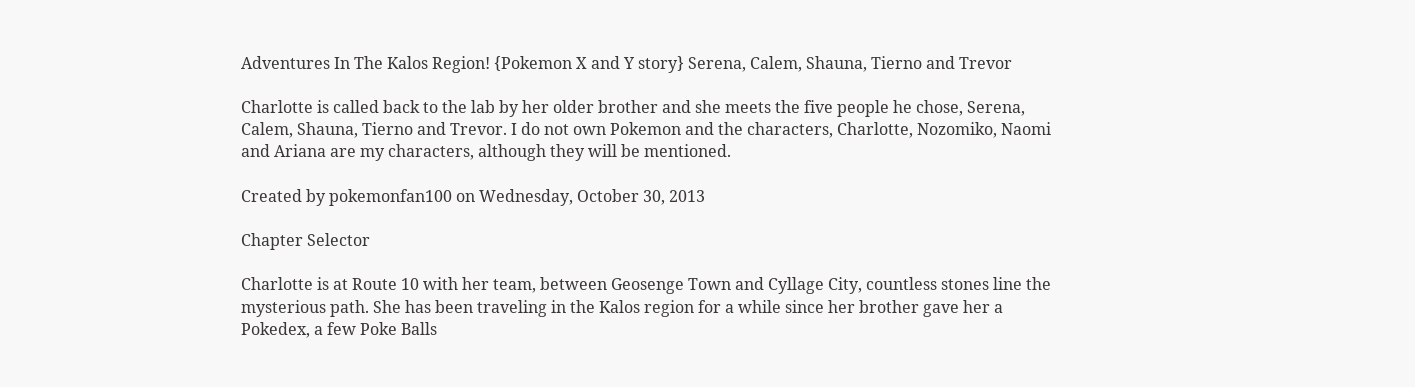Adventures In The Kalos Region! {Pokemon X and Y story} Serena, Calem, Shauna, Tierno and Trevor

Charlotte is called back to the lab by her older brother and she meets the five people he chose, Serena, Calem, Shauna, Tierno and Trevor. I do not own Pokemon and the characters, Charlotte, Nozomiko, Naomi and Ariana are my characters, although they will be mentioned.

Created by pokemonfan100 on Wednesday, October 30, 2013

Chapter Selector

Charlotte is at Route 10 with her team, between Geosenge Town and Cyllage City, countless stones line the mysterious path. She has been traveling in the Kalos region for a while since her brother gave her a Pokedex, a few Poke Balls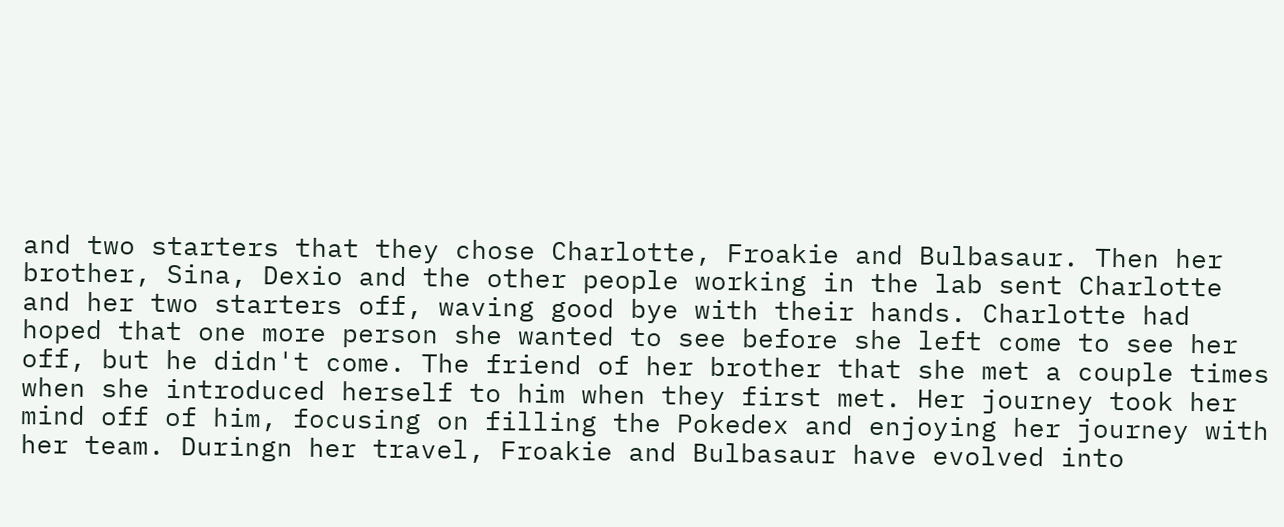and two starters that they chose Charlotte, Froakie and Bulbasaur. Then her brother, Sina, Dexio and the other people working in the lab sent Charlotte and her two starters off, waving good bye with their hands. Charlotte had hoped that one more person she wanted to see before she left come to see her off, but he didn't come. The friend of her brother that she met a couple times when she introduced herself to him when they first met. Her journey took her mind off of him, focusing on filling the Pokedex and enjoying her journey with her team. Duringn her travel, Froakie and Bulbasaur have evolved into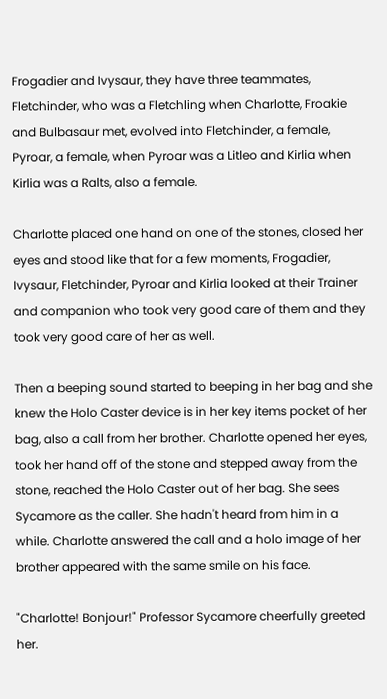Frogadier and Ivysaur, they have three teammates, Fletchinder, who was a Fletchling when Charlotte, Froakie and Bulbasaur met, evolved into Fletchinder, a female, Pyroar, a female, when Pyroar was a Litleo and Kirlia when Kirlia was a Ralts, also a female.

Charlotte placed one hand on one of the stones, closed her eyes and stood like that for a few moments, Frogadier, Ivysaur, Fletchinder, Pyroar and Kirlia looked at their Trainer and companion who took very good care of them and they took very good care of her as well.

Then a beeping sound started to beeping in her bag and she knew the Holo Caster device is in her key items pocket of her bag, also a call from her brother. Charlotte opened her eyes, took her hand off of the stone and stepped away from the stone, reached the Holo Caster out of her bag. She sees Sycamore as the caller. She hadn't heard from him in a while. Charlotte answered the call and a holo image of her brother appeared with the same smile on his face.

"Charlotte! Bonjour!" Professor Sycamore cheerfully greeted her.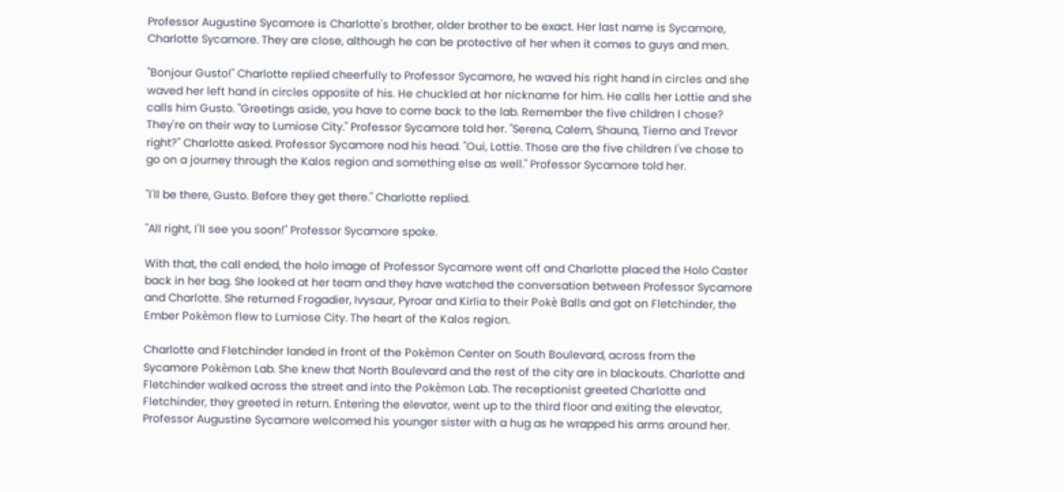Professor Augustine Sycamore is Charlotte's brother, older brother to be exact. Her last name is Sycamore, Charlotte Sycamore. They are close, although he can be protective of her when it comes to guys and men.

"Bonjour Gusto!" Charlotte replied cheerfully to Professor Sycamore, he waved his right hand in circles and she waved her left hand in circles opposite of his. He chuckled at her nickname for him. He calls her Lottie and she calls him Gusto. "Greetings aside, you have to come back to the lab. Remember the five children I chose? They're on their way to Lumiose City." Professor Sycamore told her. "Serena, Calem, Shauna, Tierno and Trevor right?" Charlotte asked. Professor Sycamore nod his head. "Oui, Lottie. Those are the five children I've chose to go on a journey through the Kalos region and something else as well." Professor Sycamore told her.

"I'll be there, Gusto. Before they get there." Charlotte replied.

"All right, I'll see you soon!" Professor Sycamore spoke.

With that, the call ended, the holo image of Professor Sycamore went off and Charlotte placed the Holo Caster back in her bag. She looked at her team and they have watched the conversation between Professor Sycamore and Charlotte. She returned Frogadier, Ivysaur, Pyroar and Kirlia to their Pokè Balls and got on Fletchinder, the Ember Pokèmon flew to Lumiose City. The heart of the Kalos region.

Charlotte and Fletchinder landed in front of the Pokèmon Center on South Boulevard, across from the Sycamore Pokèmon Lab. She knew that North Boulevard and the rest of the city are in blackouts. Charlotte and Fletchinder walked across the street and into the Pokèmon Lab. The receptionist greeted Charlotte and Fletchinder, they greeted in return. Entering the elevator, went up to the third floor and exiting the elevator, Professor Augustine Sycamore welcomed his younger sister with a hug as he wrapped his arms around her.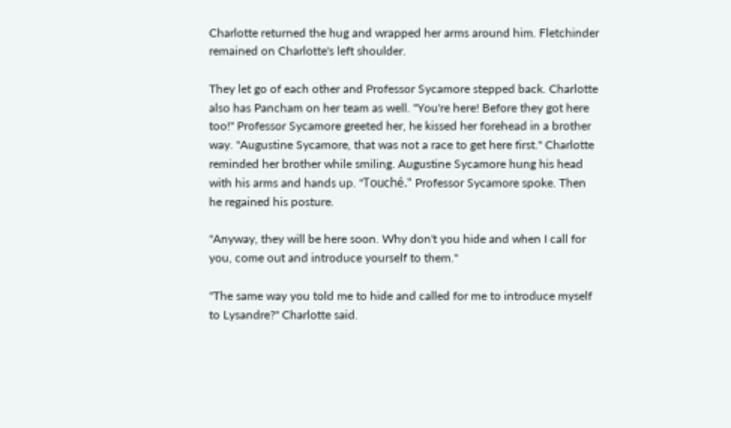Charlotte returned the hug and wrapped her arms around him. Fletchinder remained on Charlotte's left shoulder.

They let go of each other and Professor Sycamore stepped back. Charlotte also has Pancham on her team as well. "You're here! Before they got here too!" Professor Sycamore greeted her, he kissed her forehead in a brother way. "Augustine Sycamore, that was not a race to get here first." Charlotte reminded her brother while smiling. Augustine Sycamore hung his head with his arms and hands up. "Touché." Professor Sycamore spoke. Then he regained his posture.

"Anyway, they will be here soon. Why don't you hide and when I call for you, come out and introduce yourself to them."

"The same way you told me to hide and called for me to introduce myself to Lysandre?" Charlotte said.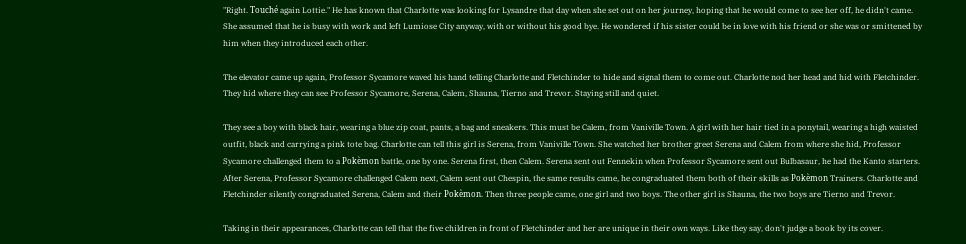"Right. Touché again Lottie." He has known that Charlotte was looking for Lysandre that day when she set out on her journey, hoping that he would come to see her off, he didn't came. She assumed that he is busy with work and left Lumiose City anyway, with or without his good bye. He wondered if his sister could be in love with his friend or she was or smittened by him when they introduced each other.

The elevator came up again, Professor Sycamore waved his hand telling Charlotte and Fletchinder to hide and signal them to come out. Charlotte nod her head and hid with Fletchinder. They hid where they can see Professor Sycamore, Serena, Calem, Shauna, Tierno and Trevor. Staying still and quiet.

They see a boy with black hair, wearing a blue zip coat, pants, a bag and sneakers. This must be Calem, from Vaniville Town. A girl with her hair tied in a ponytail, wearing a high waisted outfit, black and carrying a pink tote bag. Charlotte can tell this girl is Serena, from Vaniville Town. She watched her brother greet Serena and Calem from where she hid, Professor Sycamore challenged them to a Pokèmon battle, one by one. Serena first, then Calem. Serena sent out Fennekin when Professor Sycamore sent out Bulbasaur, he had the Kanto starters. After Serena, Professor Sycamore challenged Calem next, Calem sent out Chespin, the same results came, he congraduated them both of their skills as Pokèmon Trainers. Charlotte and Fletchinder silently congraduated Serena, Calem and their Pokèmon. Then three people came, one girl and two boys. The other girl is Shauna, the two boys are Tierno and Trevor.

Taking in their appearances, Charlotte can tell that the five children in front of Fletchinder and her are unique in their own ways. Like they say, don't judge a book by its cover.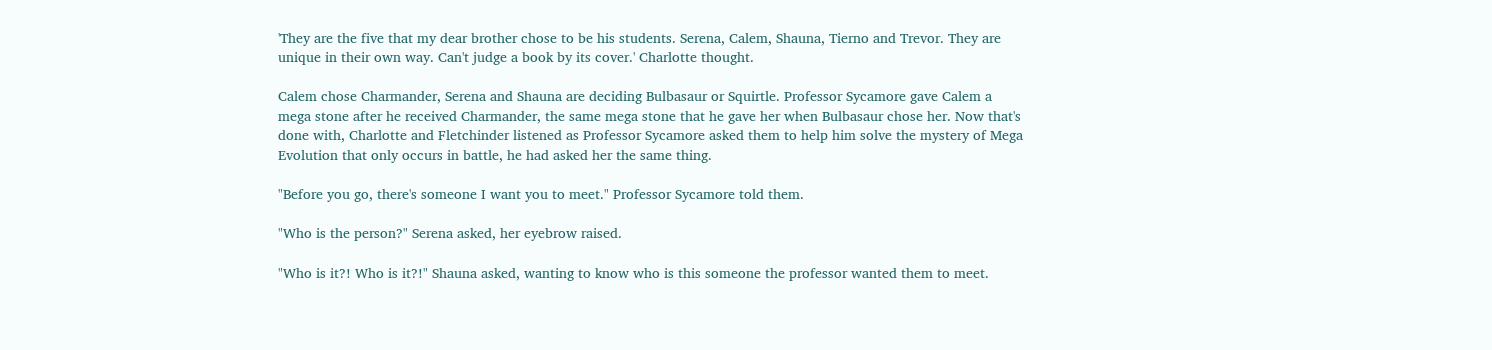'They are the five that my dear brother chose to be his students. Serena, Calem, Shauna, Tierno and Trevor. They are unique in their own way. Can't judge a book by its cover.' Charlotte thought.

Calem chose Charmander, Serena and Shauna are deciding Bulbasaur or Squirtle. Professor Sycamore gave Calem a mega stone after he received Charmander, the same mega stone that he gave her when Bulbasaur chose her. Now that's done with, Charlotte and Fletchinder listened as Professor Sycamore asked them to help him solve the mystery of Mega Evolution that only occurs in battle, he had asked her the same thing.

"Before you go, there's someone I want you to meet." Professor Sycamore told them.

"Who is the person?" Serena asked, her eyebrow raised.

"Who is it?! Who is it?!" Shauna asked, wanting to know who is this someone the professor wanted them to meet.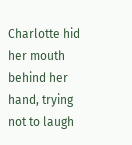Charlotte hid her mouth behind her hand, trying not to laugh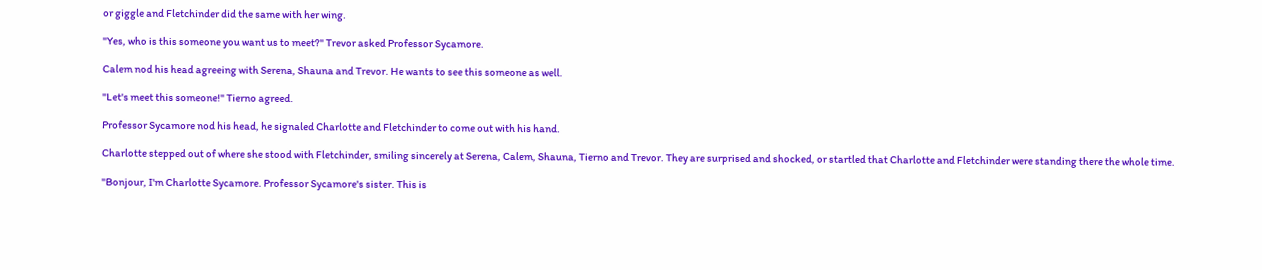or giggle and Fletchinder did the same with her wing.

"Yes, who is this someone you want us to meet?" Trevor asked Professor Sycamore.

Calem nod his head agreeing with Serena, Shauna and Trevor. He wants to see this someone as well.

"Let's meet this someone!" Tierno agreed.

Professor Sycamore nod his head, he signaled Charlotte and Fletchinder to come out with his hand.

Charlotte stepped out of where she stood with Fletchinder, smiling sincerely at Serena, Calem, Shauna, Tierno and Trevor. They are surprised and shocked, or startled that Charlotte and Fletchinder were standing there the whole time.

"Bonjour, I'm Charlotte Sycamore. Professor Sycamore's sister. This is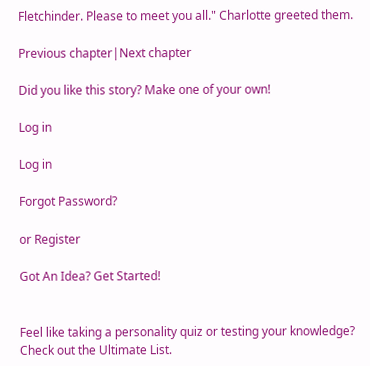Fletchinder. Please to meet you all." Charlotte greeted them.

Previous chapter|Next chapter

Did you like this story? Make one of your own!

Log in

Log in

Forgot Password?

or Register

Got An Idea? Get Started!


Feel like taking a personality quiz or testing your knowledge? Check out the Ultimate List.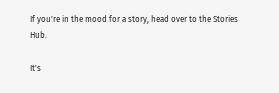If you're in the mood for a story, head over to the Stories Hub.

It's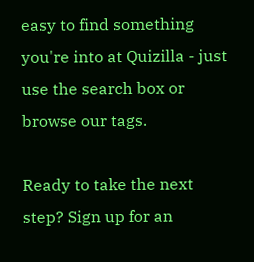easy to find something you're into at Quizilla - just use the search box or browse our tags.

Ready to take the next step? Sign up for an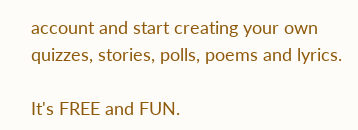account and start creating your own quizzes, stories, polls, poems and lyrics.

It's FREE and FUN.